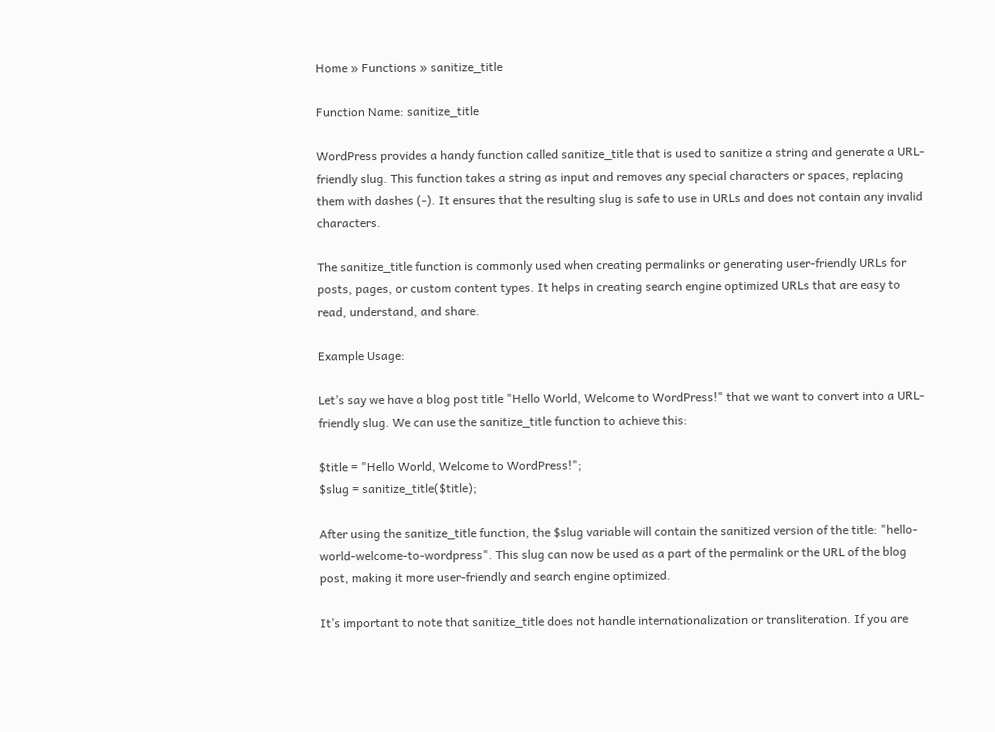Home » Functions » sanitize_title

Function Name: sanitize_title

WordPress provides a handy function called sanitize_title that is used to sanitize a string and generate a URL-friendly slug. This function takes a string as input and removes any special characters or spaces, replacing them with dashes (-). It ensures that the resulting slug is safe to use in URLs and does not contain any invalid characters.

The sanitize_title function is commonly used when creating permalinks or generating user-friendly URLs for posts, pages, or custom content types. It helps in creating search engine optimized URLs that are easy to read, understand, and share.

Example Usage:

Let’s say we have a blog post title "Hello World, Welcome to WordPress!" that we want to convert into a URL-friendly slug. We can use the sanitize_title function to achieve this:

$title = "Hello World, Welcome to WordPress!";
$slug = sanitize_title($title);

After using the sanitize_title function, the $slug variable will contain the sanitized version of the title: "hello-world-welcome-to-wordpress". This slug can now be used as a part of the permalink or the URL of the blog post, making it more user-friendly and search engine optimized.

It’s important to note that sanitize_title does not handle internationalization or transliteration. If you are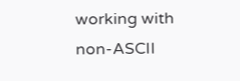working with non-ASCII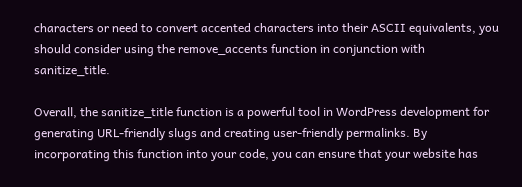characters or need to convert accented characters into their ASCII equivalents, you should consider using the remove_accents function in conjunction with sanitize_title.

Overall, the sanitize_title function is a powerful tool in WordPress development for generating URL-friendly slugs and creating user-friendly permalinks. By incorporating this function into your code, you can ensure that your website has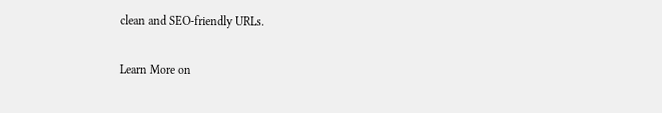clean and SEO-friendly URLs.

Learn More on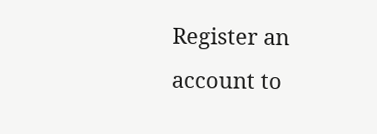Register an account to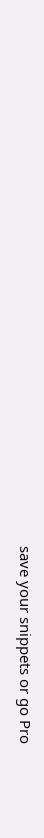save your snippets or go Pro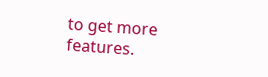to get more features.